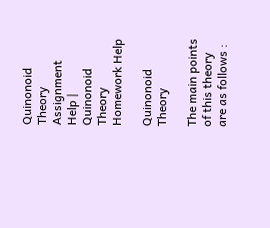Quinonoid Theory Assignment Help | Quinonoid Theory Homework Help

Quinonoid Theory

The main points of this theory are as follows :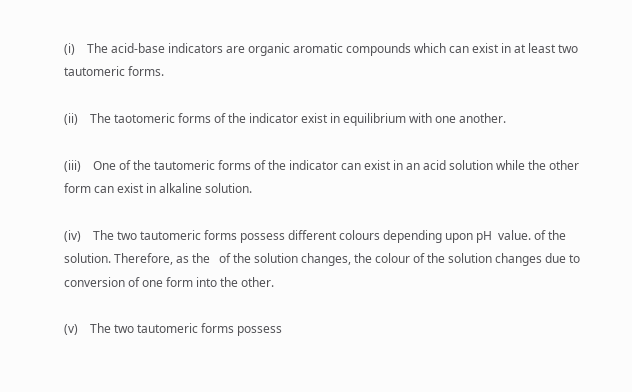(i)    The acid-base indicators are organic aromatic compounds which can exist in at least two tautomeric forms.

(ii)    The taotomeric forms of the indicator exist in equilibrium with one another.

(iii)    One of the tautomeric forms of the indicator can exist in an acid solution while the other form can exist in alkaline solution.

(iv)    The two tautomeric forms possess different colours depending upon pH  value. of the solution. Therefore, as the   of the solution changes, the colour of the solution changes due to conversion of one form into the other.

(v)    The two tautomeric forms possess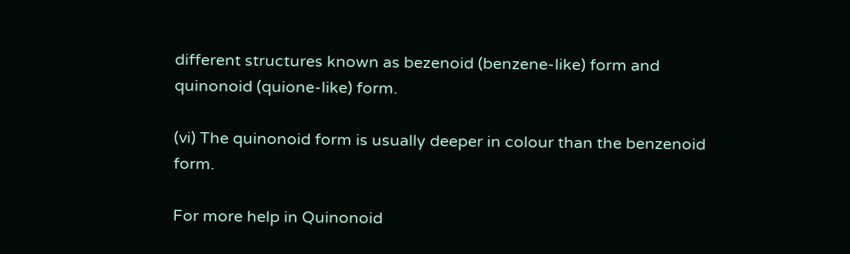different structures known as bezenoid (benzene-like) form and quinonoid (quione-like) form.

(vi) The quinonoid form is usually deeper in colour than the benzenoid form.

For more help in Quinonoid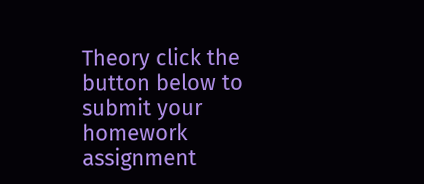Theory click the button below to submit your homework assignment